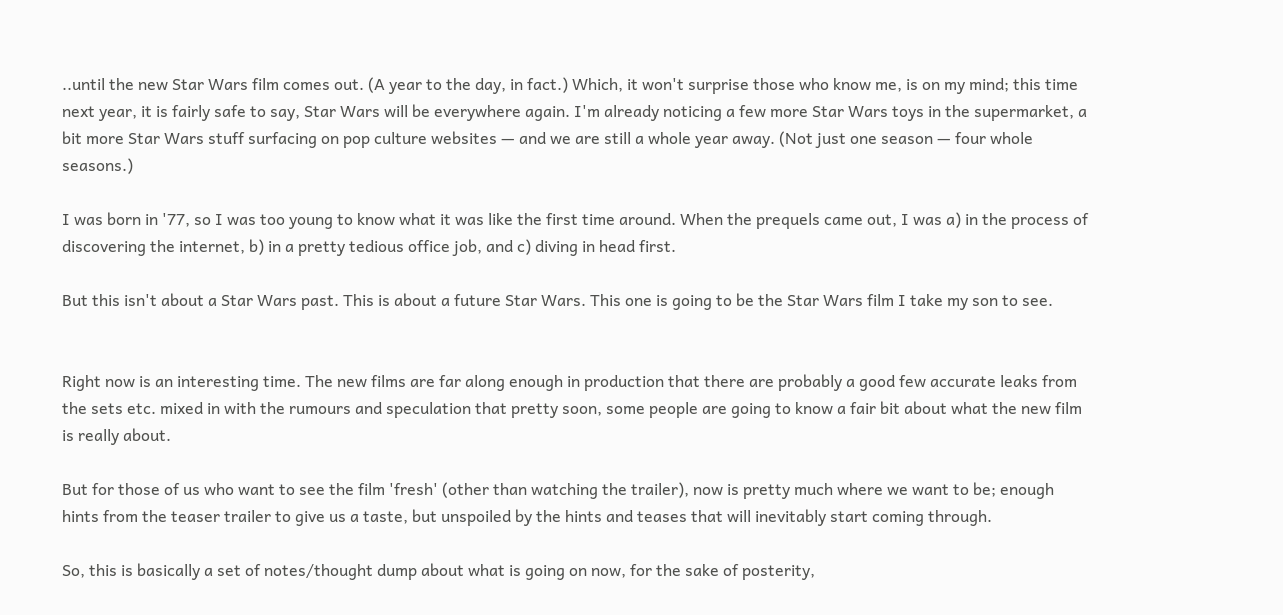..until the new Star Wars film comes out. (A year to the day, in fact.) Which, it won't surprise those who know me, is on my mind; this time next year, it is fairly safe to say, Star Wars will be everywhere again. I'm already noticing a few more Star Wars toys in the supermarket, a bit more Star Wars stuff surfacing on pop culture websites — and we are still a whole year away. (Not just one season — four whole seasons.)

I was born in '77, so I was too young to know what it was like the first time around. When the prequels came out, I was a) in the process of discovering the internet, b) in a pretty tedious office job, and c) diving in head first.

But this isn't about a Star Wars past. This is about a future Star Wars. This one is going to be the Star Wars film I take my son to see.


Right now is an interesting time. The new films are far along enough in production that there are probably a good few accurate leaks from the sets etc. mixed in with the rumours and speculation that pretty soon, some people are going to know a fair bit about what the new film is really about.

But for those of us who want to see the film 'fresh' (other than watching the trailer), now is pretty much where we want to be; enough hints from the teaser trailer to give us a taste, but unspoiled by the hints and teases that will inevitably start coming through.

So, this is basically a set of notes/thought dump about what is going on now, for the sake of posterity,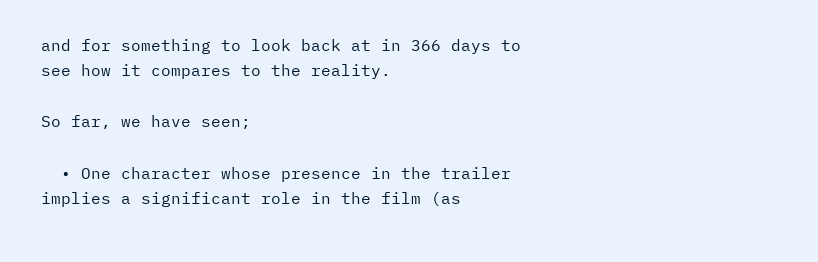and for something to look back at in 366 days to see how it compares to the reality.

So far, we have seen;

  • One character whose presence in the trailer implies a significant role in the film (as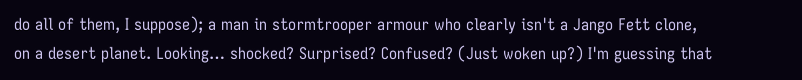do all of them, I suppose); a man in stormtrooper armour who clearly isn't a Jango Fett clone, on a desert planet. Looking… shocked? Surprised? Confused? (Just woken up?) I'm guessing that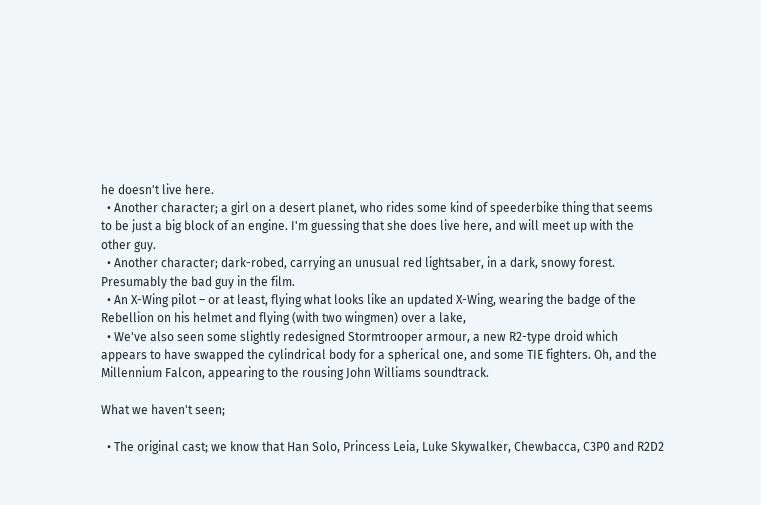he doesn't live here.
  • Another character; a girl on a desert planet, who rides some kind of speederbike thing that seems to be just a big block of an engine. I'm guessing that she does live here, and will meet up with the other guy.
  • Another character; dark-robed, carrying an unusual red lightsaber, in a dark, snowy forest. Presumably the bad guy in the film.
  • An X-Wing pilot – or at least, flying what looks like an updated X-Wing, wearing the badge of the Rebellion on his helmet and flying (with two wingmen) over a lake,
  • We've also seen some slightly redesigned Stormtrooper armour, a new R2-type droid which appears to have swapped the cylindrical body for a spherical one, and some TIE fighters. Oh, and the Millennium Falcon, appearing to the rousing John Williams soundtrack.

What we haven't seen;

  • The original cast; we know that Han Solo, Princess Leia, Luke Skywalker, Chewbacca, C3P0 and R2D2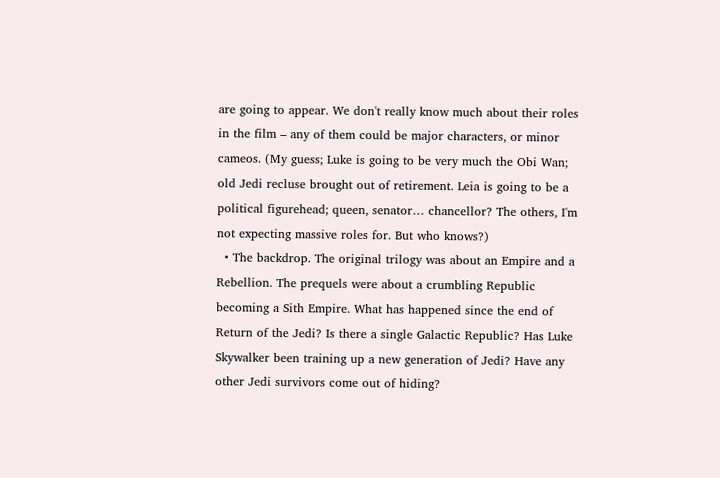are going to appear. We don't really know much about their roles in the film – any of them could be major characters, or minor cameos. (My guess; Luke is going to be very much the Obi Wan; old Jedi recluse brought out of retirement. Leia is going to be a political figurehead; queen, senator… chancellor? The others, I'm not expecting massive roles for. But who knows?)
  • The backdrop. The original trilogy was about an Empire and a Rebellion. The prequels were about a crumbling Republic becoming a Sith Empire. What has happened since the end of Return of the Jedi? Is there a single Galactic Republic? Has Luke Skywalker been training up a new generation of Jedi? Have any other Jedi survivors come out of hiding?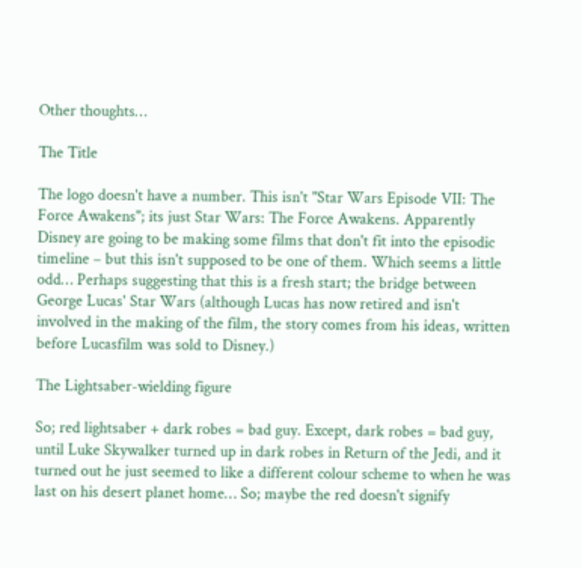Other thoughts…

The Title

The logo doesn't have a number. This isn't "Star Wars Episode VII: The Force Awakens"; its just Star Wars: The Force Awakens. Apparently Disney are going to be making some films that don't fit into the episodic timeline – but this isn't supposed to be one of them. Which seems a little odd… Perhaps suggesting that this is a fresh start; the bridge between George Lucas' Star Wars (although Lucas has now retired and isn't involved in the making of the film, the story comes from his ideas, written before Lucasfilm was sold to Disney.)

The Lightsaber-wielding figure

So; red lightsaber + dark robes = bad guy. Except, dark robes = bad guy, until Luke Skywalker turned up in dark robes in Return of the Jedi, and it turned out he just seemed to like a different colour scheme to when he was last on his desert planet home… So; maybe the red doesn't signify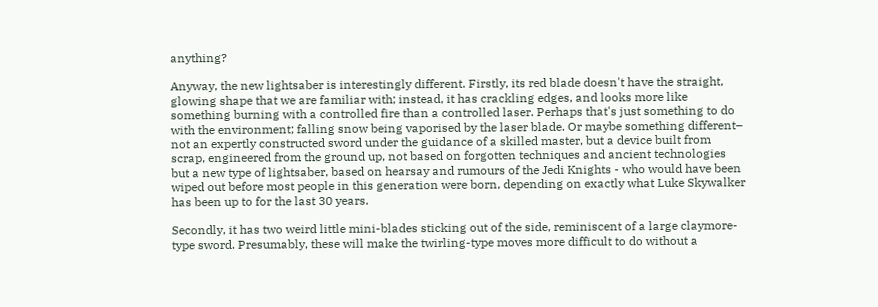anything?

Anyway, the new lightsaber is interestingly different. Firstly, its red blade doesn't have the straight, glowing shape that we are familiar with; instead, it has crackling edges, and looks more like something burning with a controlled fire than a controlled laser. Perhaps that's just something to do with the environment; falling snow being vaporised by the laser blade. Or maybe something different– not an expertly constructed sword under the guidance of a skilled master, but a device built from scrap, engineered from the ground up, not based on forgotten techniques and ancient technologies but a new type of lightsaber, based on hearsay and rumours of the Jedi Knights - who would have been wiped out before most people in this generation were born, depending on exactly what Luke Skywalker has been up to for the last 30 years.

Secondly, it has two weird little mini-blades sticking out of the side, reminiscent of a large claymore-type sword. Presumably, these will make the twirling-type moves more difficult to do without a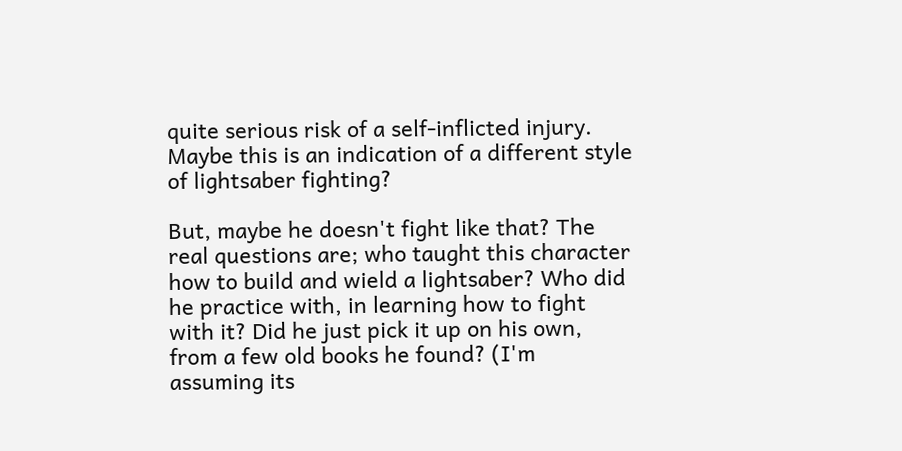quite serious risk of a self-inflicted injury. Maybe this is an indication of a different style of lightsaber fighting?

But, maybe he doesn't fight like that? The real questions are; who taught this character how to build and wield a lightsaber? Who did he practice with, in learning how to fight with it? Did he just pick it up on his own, from a few old books he found? (I'm assuming its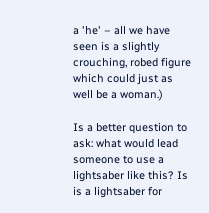a 'he' – all we have seen is a slightly crouching, robed figure which could just as well be a woman.)

Is a better question to ask: what would lead someone to use a lightsaber like this? Is is a lightsaber for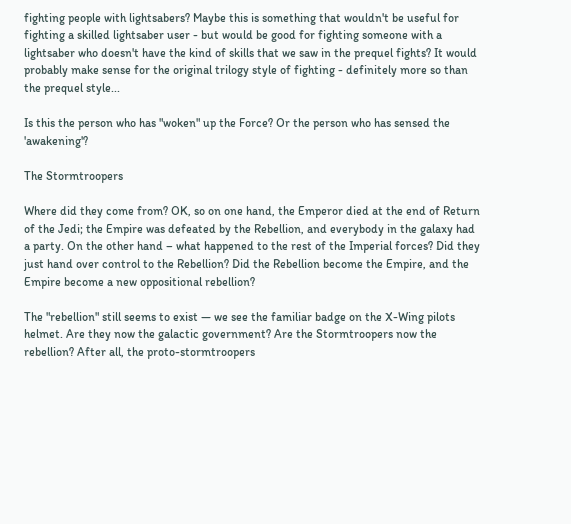fighting people with lightsabers? Maybe this is something that wouldn't be useful for fighting a skilled lightsaber user - but would be good for fighting someone with a lightsaber who doesn't have the kind of skills that we saw in the prequel fights? It would probably make sense for the original trilogy style of fighting - definitely more so than the prequel style...

Is this the person who has "woken" up the Force? Or the person who has sensed the 'awakening'?

The Stormtroopers

Where did they come from? OK, so on one hand, the Emperor died at the end of Return of the Jedi; the Empire was defeated by the Rebellion, and everybody in the galaxy had a party. On the other hand – what happened to the rest of the Imperial forces? Did they just hand over control to the Rebellion? Did the Rebellion become the Empire, and the Empire become a new oppositional rebellion?

The "rebellion" still seems to exist — we see the familiar badge on the X-Wing pilots helmet. Are they now the galactic government? Are the Stormtroopers now the rebellion? After all, the proto-stormtroopers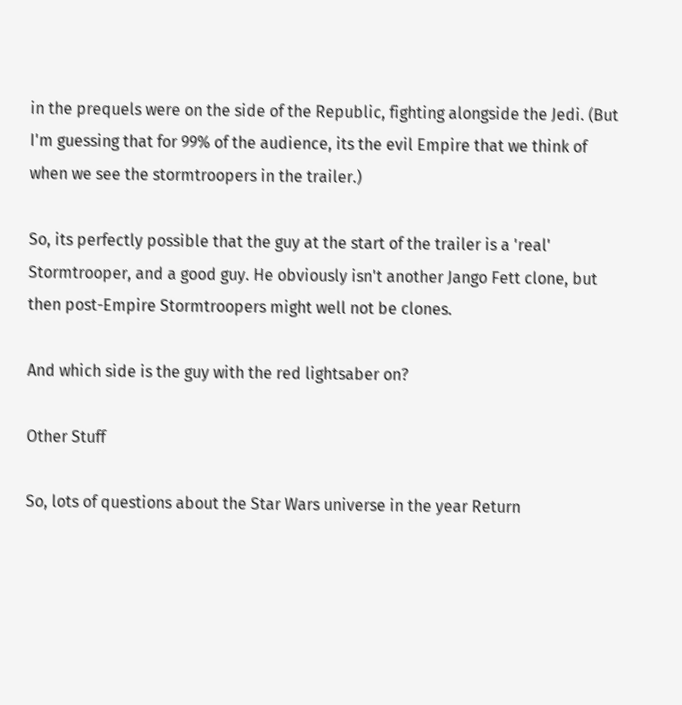in the prequels were on the side of the Republic, fighting alongside the Jedi. (But I'm guessing that for 99% of the audience, its the evil Empire that we think of when we see the stormtroopers in the trailer.)

So, its perfectly possible that the guy at the start of the trailer is a 'real' Stormtrooper, and a good guy. He obviously isn't another Jango Fett clone, but then post-Empire Stormtroopers might well not be clones.

And which side is the guy with the red lightsaber on?

Other Stuff

So, lots of questions about the Star Wars universe in the year Return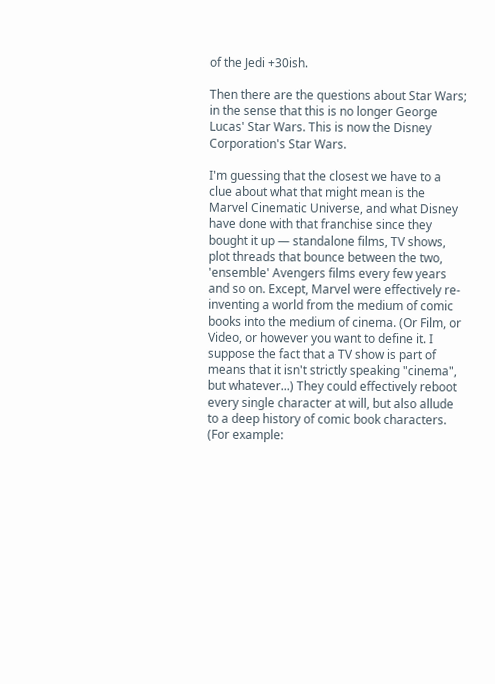of the Jedi +30ish.

Then there are the questions about Star Wars; in the sense that this is no longer George Lucas' Star Wars. This is now the Disney Corporation's Star Wars.

I'm guessing that the closest we have to a clue about what that might mean is the Marvel Cinematic Universe, and what Disney have done with that franchise since they bought it up — standalone films, TV shows, plot threads that bounce between the two, 'ensemble' Avengers films every few years and so on. Except, Marvel were effectively re-inventing a world from the medium of comic books into the medium of cinema. (Or Film, or Video, or however you want to define it. I suppose the fact that a TV show is part of means that it isn't strictly speaking "cinema", but whatever...) They could effectively reboot every single character at will, but also allude to a deep history of comic book characters. (For example: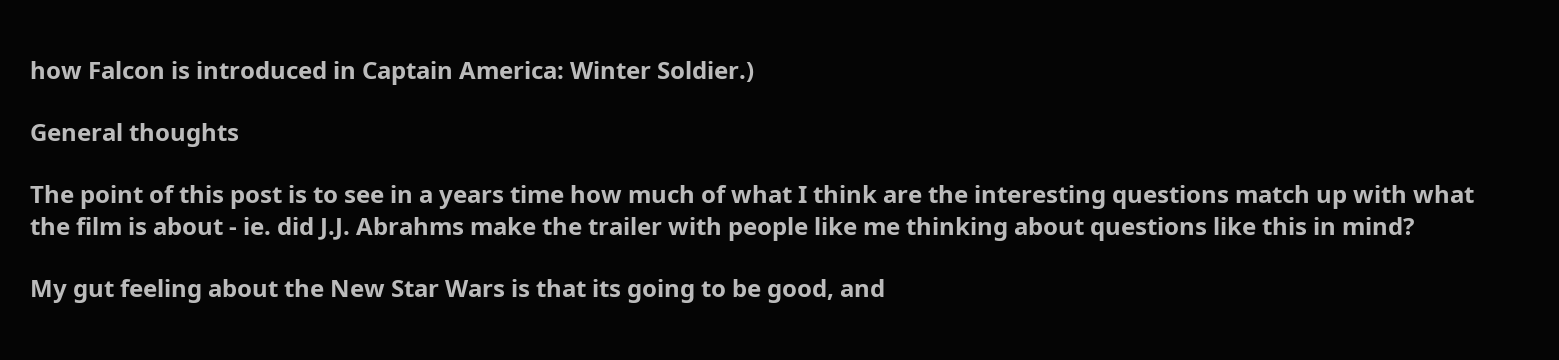how Falcon is introduced in Captain America: Winter Soldier.)

General thoughts

The point of this post is to see in a years time how much of what I think are the interesting questions match up with what the film is about - ie. did J.J. Abrahms make the trailer with people like me thinking about questions like this in mind?

My gut feeling about the New Star Wars is that its going to be good, and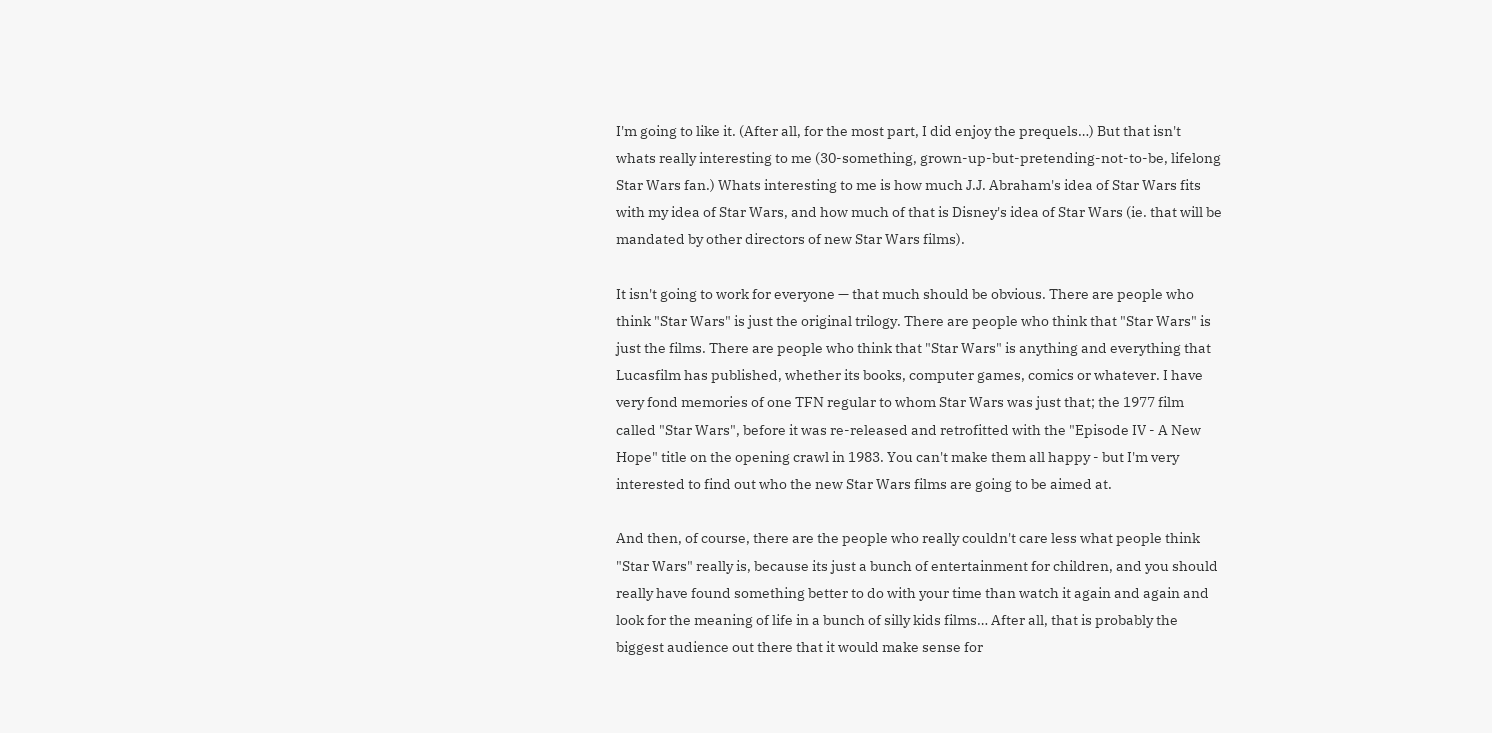I'm going to like it. (After all, for the most part, I did enjoy the prequels…) But that isn't whats really interesting to me (30-something, grown-up-but-pretending-not-to-be, lifelong Star Wars fan.) Whats interesting to me is how much J.J. Abraham's idea of Star Wars fits with my idea of Star Wars, and how much of that is Disney's idea of Star Wars (ie. that will be mandated by other directors of new Star Wars films).

It isn't going to work for everyone — that much should be obvious. There are people who think "Star Wars" is just the original trilogy. There are people who think that "Star Wars" is just the films. There are people who think that "Star Wars" is anything and everything that Lucasfilm has published, whether its books, computer games, comics or whatever. I have very fond memories of one TFN regular to whom Star Wars was just that; the 1977 film called "Star Wars", before it was re-released and retrofitted with the "Episode IV - A New Hope" title on the opening crawl in 1983. You can't make them all happy - but I'm very interested to find out who the new Star Wars films are going to be aimed at.

And then, of course, there are the people who really couldn't care less what people think "Star Wars" really is, because its just a bunch of entertainment for children, and you should really have found something better to do with your time than watch it again and again and look for the meaning of life in a bunch of silly kids films… After all, that is probably the biggest audience out there that it would make sense for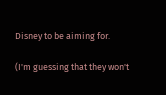Disney to be aiming for.

(I'm guessing that they won't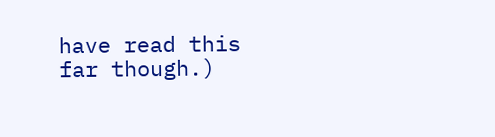have read this far though.)